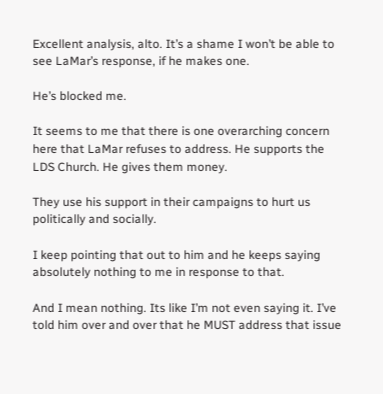Excellent analysis, alto. It’s a shame I won’t be able to see LaMar’s response, if he makes one.

He’s blocked me.

It seems to me that there is one overarching concern here that LaMar refuses to address. He supports the LDS Church. He gives them money.

They use his support in their campaigns to hurt us politically and socially.

I keep pointing that out to him and he keeps saying absolutely nothing to me in response to that.

And I mean nothing. Its like I’m not even saying it. I’ve told him over and over that he MUST address that issue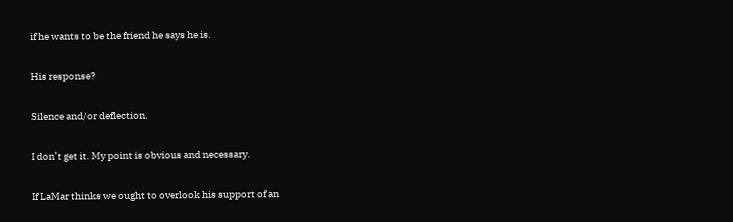if he wants to be the friend he says he is.

His response?

Silence and/or deflection.

I don’t get it. My point is obvious and necessary.

If LaMar thinks we ought to overlook his support of an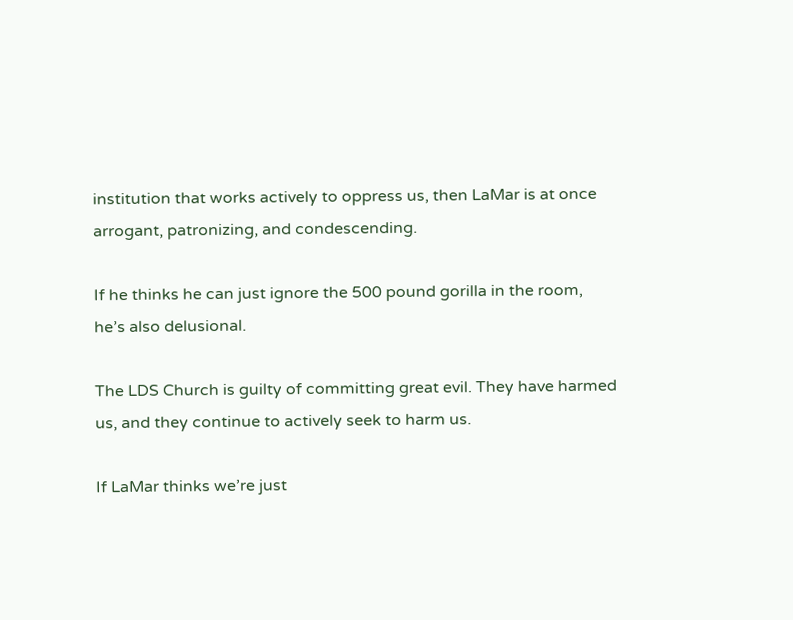institution that works actively to oppress us, then LaMar is at once arrogant, patronizing, and condescending.

If he thinks he can just ignore the 500 pound gorilla in the room, he’s also delusional.

The LDS Church is guilty of committing great evil. They have harmed us, and they continue to actively seek to harm us.

If LaMar thinks we’re just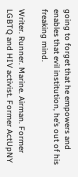going to forget that he empowers and enables that evil institution, he’s out of his freaking mind.

Writer. Runner. Marine. Airman. Former LGBTQ and HIV activist. Former ActUpNY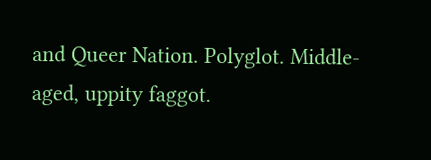and Queer Nation. Polyglot. Middle-aged, uppity faggot.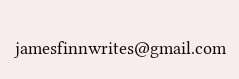jamesfinnwrites@gmail.com